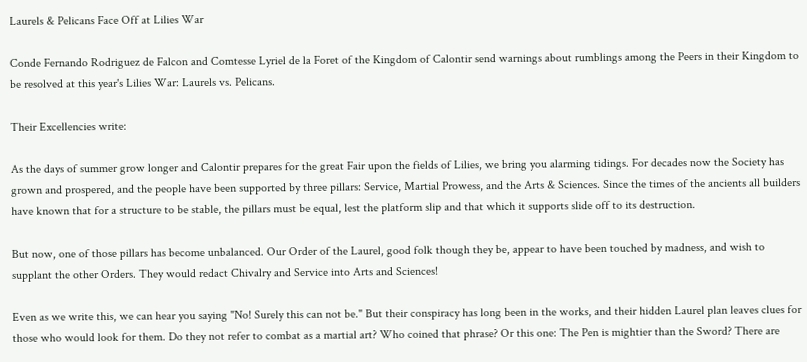Laurels & Pelicans Face Off at Lilies War

Conde Fernando Rodriguez de Falcon and Comtesse Lyriel de la Foret of the Kingdom of Calontir send warnings about rumblings among the Peers in their Kingdom to be resolved at this year's Lilies War: Laurels vs. Pelicans.

Their Excellencies write:

As the days of summer grow longer and Calontir prepares for the great Fair upon the fields of Lilies, we bring you alarming tidings. For decades now the Society has grown and prospered, and the people have been supported by three pillars: Service, Martial Prowess, and the Arts & Sciences. Since the times of the ancients all builders have known that for a structure to be stable, the pillars must be equal, lest the platform slip and that which it supports slide off to its destruction.

But now, one of those pillars has become unbalanced. Our Order of the Laurel, good folk though they be, appear to have been touched by madness, and wish to supplant the other Orders. They would redact Chivalry and Service into Arts and Sciences!

Even as we write this, we can hear you saying "No! Surely this can not be." But their conspiracy has long been in the works, and their hidden Laurel plan leaves clues for those who would look for them. Do they not refer to combat as a martial art? Who coined that phrase? Or this one: The Pen is mightier than the Sword? There are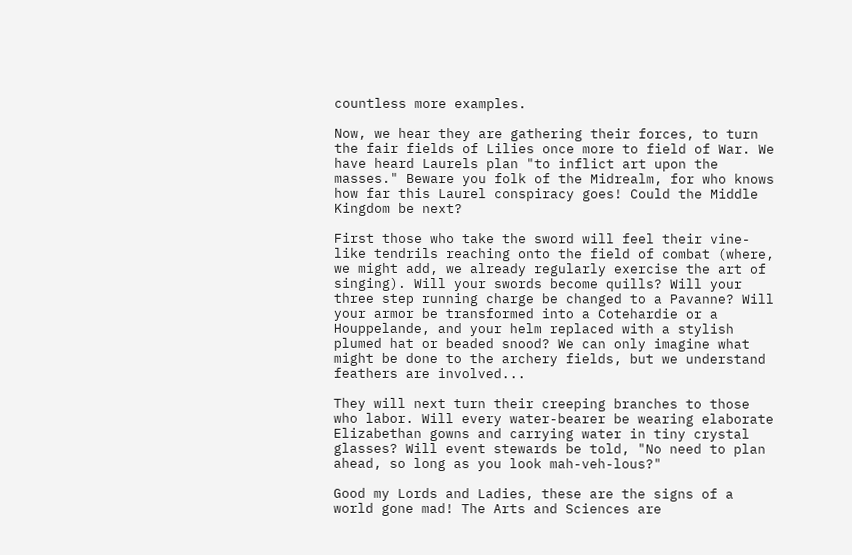countless more examples.

Now, we hear they are gathering their forces, to turn the fair fields of Lilies once more to field of War. We have heard Laurels plan "to inflict art upon the masses." Beware you folk of the Midrealm, for who knows how far this Laurel conspiracy goes! Could the Middle Kingdom be next?

First those who take the sword will feel their vine-like tendrils reaching onto the field of combat (where, we might add, we already regularly exercise the art of singing). Will your swords become quills? Will your three step running charge be changed to a Pavanne? Will your armor be transformed into a Cotehardie or a Houppelande, and your helm replaced with a stylish plumed hat or beaded snood? We can only imagine what might be done to the archery fields, but we understand feathers are involved...

They will next turn their creeping branches to those who labor. Will every water-bearer be wearing elaborate Elizabethan gowns and carrying water in tiny crystal glasses? Will event stewards be told, "No need to plan ahead, so long as you look mah-veh-lous?"

Good my Lords and Ladies, these are the signs of a world gone mad! The Arts and Sciences are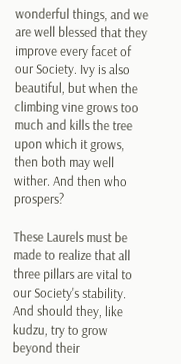wonderful things, and we are well blessed that they improve every facet of our Society. Ivy is also beautiful, but when the climbing vine grows too much and kills the tree upon which it grows, then both may well wither. And then who prospers?

These Laurels must be made to realize that all three pillars are vital to our Society's stability. And should they, like kudzu, try to grow beyond their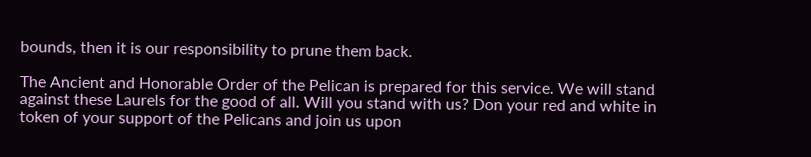bounds, then it is our responsibility to prune them back.

The Ancient and Honorable Order of the Pelican is prepared for this service. We will stand against these Laurels for the good of all. Will you stand with us? Don your red and white in token of your support of the Pelicans and join us upon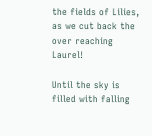the fields of Lilies, as we cut back the over reaching Laurel!

Until the sky is filled with falling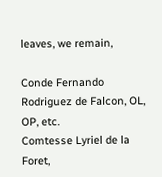leaves, we remain,

Conde Fernando Rodriguez de Falcon, OL, OP, etc.
Comtesse Lyriel de la Foret,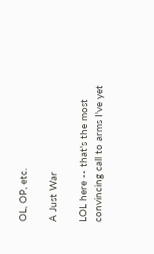OL, OP, etc.

A Just War

LOL here -- that's the most convincing call to arms I've yet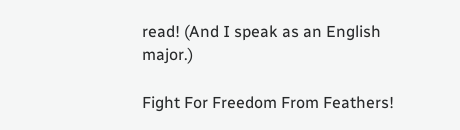read! (And I speak as an English major.)

Fight For Freedom From Feathers!